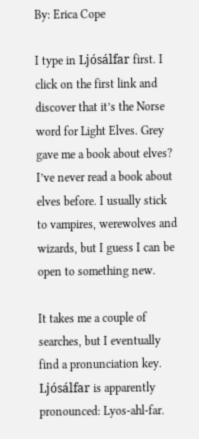By: Erica Cope

I type in Ljósálfar first. I click on the first link and discover that it’s the Norse word for Light Elves. Grey gave me a book about elves? I’ve never read a book about elves before. I usually stick to vampires, werewolves and wizards, but I guess I can be open to something new.

It takes me a couple of searches, but I eventually find a pronunciation key. Ljósálfar is apparently pronounced: Lyos-ahl-far.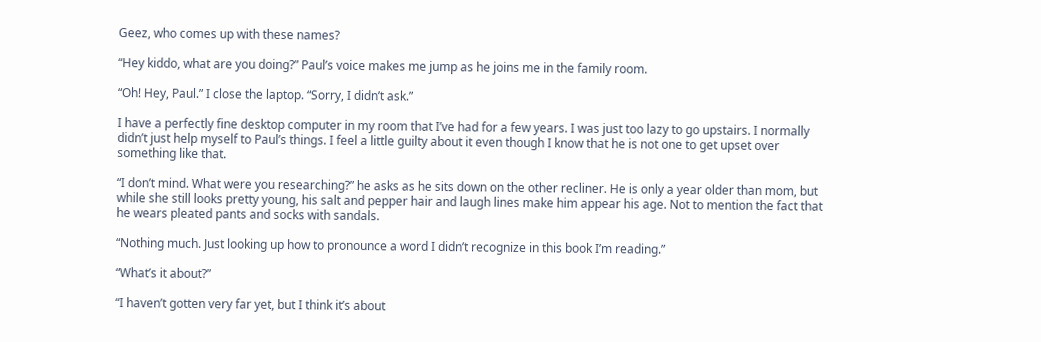Geez, who comes up with these names?

“Hey kiddo, what are you doing?” Paul’s voice makes me jump as he joins me in the family room.

“Oh! Hey, Paul.” I close the laptop. “Sorry, I didn’t ask.”

I have a perfectly fine desktop computer in my room that I’ve had for a few years. I was just too lazy to go upstairs. I normally didn’t just help myself to Paul’s things. I feel a little guilty about it even though I know that he is not one to get upset over something like that.

“I don’t mind. What were you researching?” he asks as he sits down on the other recliner. He is only a year older than mom, but while she still looks pretty young, his salt and pepper hair and laugh lines make him appear his age. Not to mention the fact that he wears pleated pants and socks with sandals.

“Nothing much. Just looking up how to pronounce a word I didn’t recognize in this book I’m reading.”

“What’s it about?”

“I haven’t gotten very far yet, but I think it’s about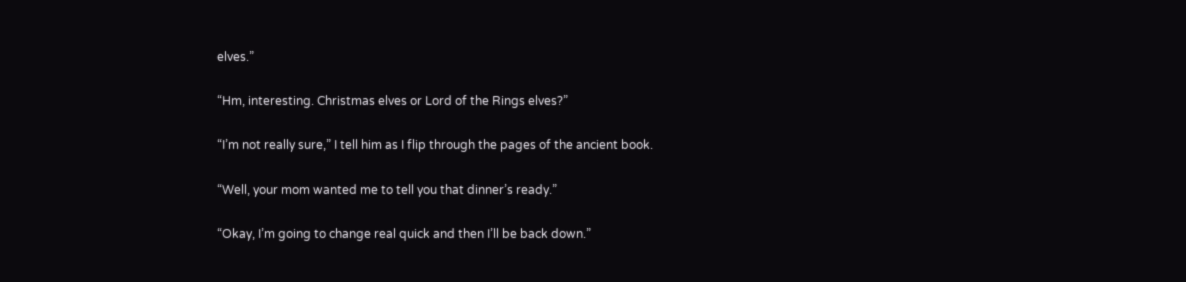elves.”

“Hm, interesting. Christmas elves or Lord of the Rings elves?”

“I’m not really sure,” I tell him as I flip through the pages of the ancient book.

“Well, your mom wanted me to tell you that dinner’s ready.”

“Okay, I’m going to change real quick and then I’ll be back down.”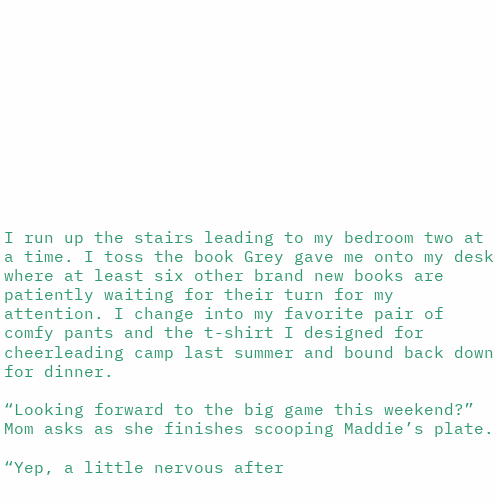I run up the stairs leading to my bedroom two at a time. I toss the book Grey gave me onto my desk where at least six other brand new books are patiently waiting for their turn for my attention. I change into my favorite pair of comfy pants and the t-shirt I designed for cheerleading camp last summer and bound back down for dinner.

“Looking forward to the big game this weekend?” Mom asks as she finishes scooping Maddie’s plate.

“Yep, a little nervous after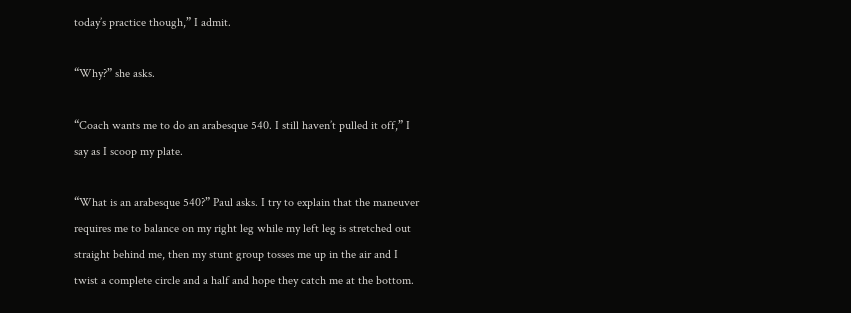today’s practice though,” I admit.

“Why?” she asks.

“Coach wants me to do an arabesque 540. I still haven’t pulled it off,” I say as I scoop my plate.

“What is an arabesque 540?” Paul asks. I try to explain that the maneuver requires me to balance on my right leg while my left leg is stretched out straight behind me, then my stunt group tosses me up in the air and I twist a complete circle and a half and hope they catch me at the bottom.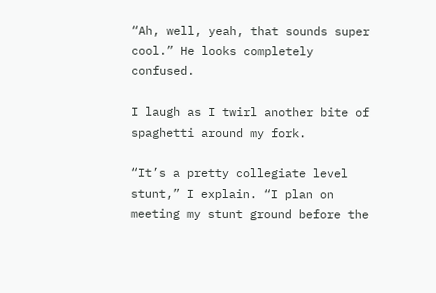“Ah, well, yeah, that sounds super cool.” He looks completely confused.

I laugh as I twirl another bite of spaghetti around my fork.

“It’s a pretty collegiate level stunt,” I explain. “I plan on meeting my stunt ground before the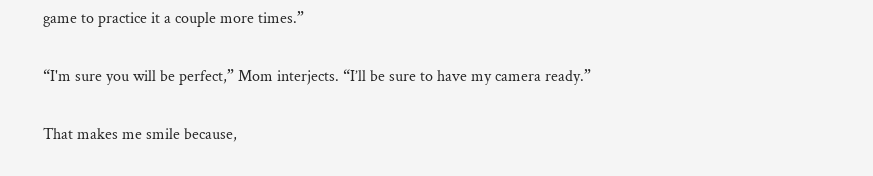game to practice it a couple more times.”

“I'm sure you will be perfect,” Mom interjects. “I’ll be sure to have my camera ready.”

That makes me smile because,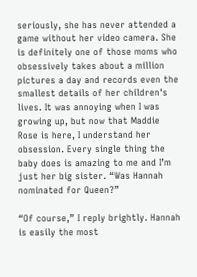seriously, she has never attended a game without her video camera. She is definitely one of those moms who obsessively takes about a million pictures a day and records even the smallest details of her children's lives. It was annoying when I was growing up, but now that Maddie Rose is here, I understand her obsession. Every single thing the baby does is amazing to me and I’m just her big sister. “Was Hannah nominated for Queen?”

“Of course,” I reply brightly. Hannah is easily the most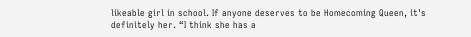likeable girl in school. If anyone deserves to be Homecoming Queen, it's definitely her. “I think she has a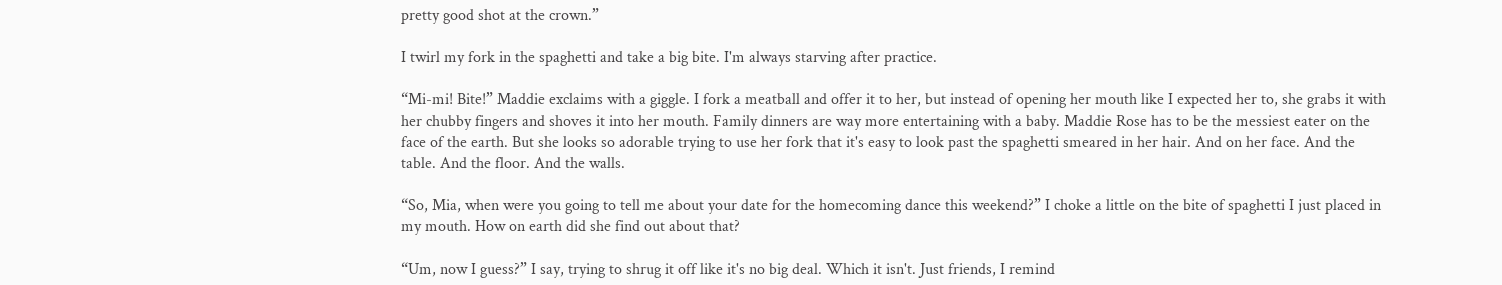pretty good shot at the crown.”

I twirl my fork in the spaghetti and take a big bite. I'm always starving after practice.

“Mi-mi! Bite!” Maddie exclaims with a giggle. I fork a meatball and offer it to her, but instead of opening her mouth like I expected her to, she grabs it with her chubby fingers and shoves it into her mouth. Family dinners are way more entertaining with a baby. Maddie Rose has to be the messiest eater on the face of the earth. But she looks so adorable trying to use her fork that it's easy to look past the spaghetti smeared in her hair. And on her face. And the table. And the floor. And the walls.

“So, Mia, when were you going to tell me about your date for the homecoming dance this weekend?” I choke a little on the bite of spaghetti I just placed in my mouth. How on earth did she find out about that?

“Um, now I guess?” I say, trying to shrug it off like it's no big deal. Which it isn't. Just friends, I remind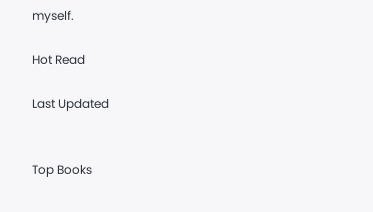myself.

Hot Read

Last Updated


Top Books